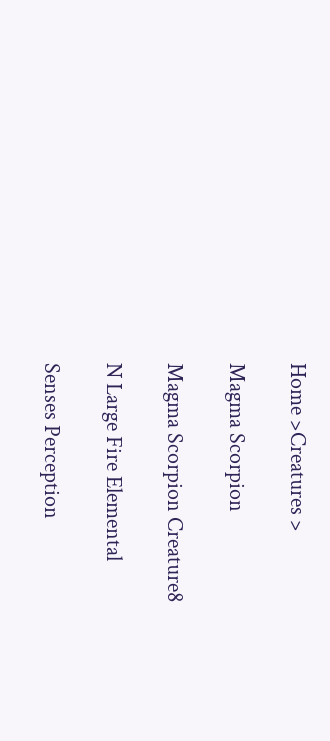Home >Creatures >

Magma Scorpion

Magma Scorpion Creature8

N Large Fire Elemental

Senses Perception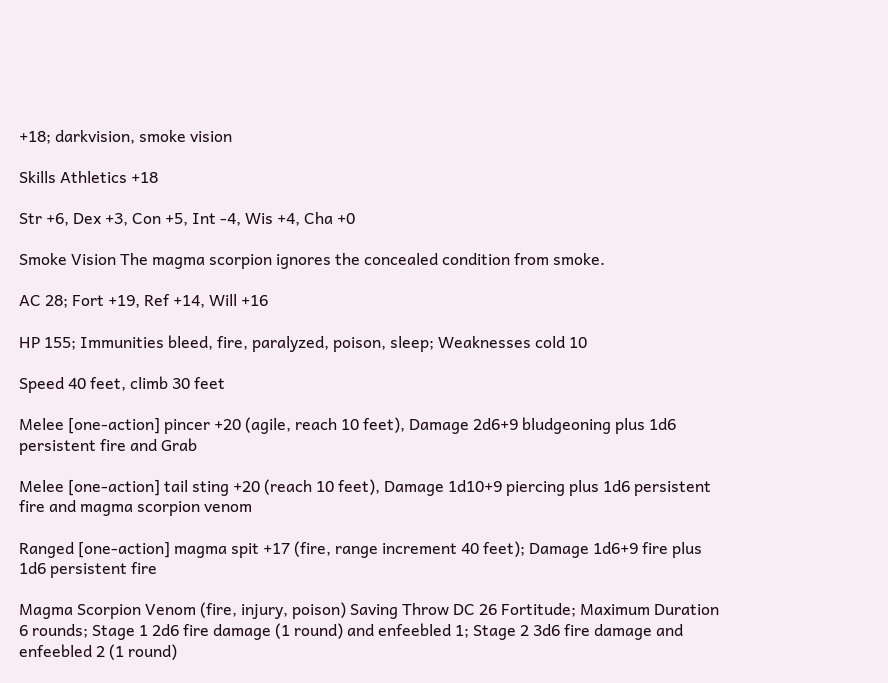+18; darkvision, smoke vision

Skills Athletics +18

Str +6, Dex +3, Con +5, Int -4, Wis +4, Cha +0

Smoke Vision The magma scorpion ignores the concealed condition from smoke.

AC 28; Fort +19, Ref +14, Will +16

HP 155; Immunities bleed, fire, paralyzed, poison, sleep; Weaknesses cold 10

Speed 40 feet, climb 30 feet

Melee [one-action] pincer +20 (agile, reach 10 feet), Damage 2d6+9 bludgeoning plus 1d6 persistent fire and Grab

Melee [one-action] tail sting +20 (reach 10 feet), Damage 1d10+9 piercing plus 1d6 persistent fire and magma scorpion venom

Ranged [one-action] magma spit +17 (fire, range increment 40 feet); Damage 1d6+9 fire plus 1d6 persistent fire

Magma Scorpion Venom (fire, injury, poison) Saving Throw DC 26 Fortitude; Maximum Duration 6 rounds; Stage 1 2d6 fire damage (1 round) and enfeebled 1; Stage 2 3d6 fire damage and enfeebled 2 (1 round)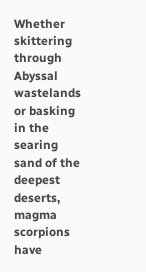Whether skittering through Abyssal wastelands or basking in the searing sand of the deepest deserts, magma scorpions have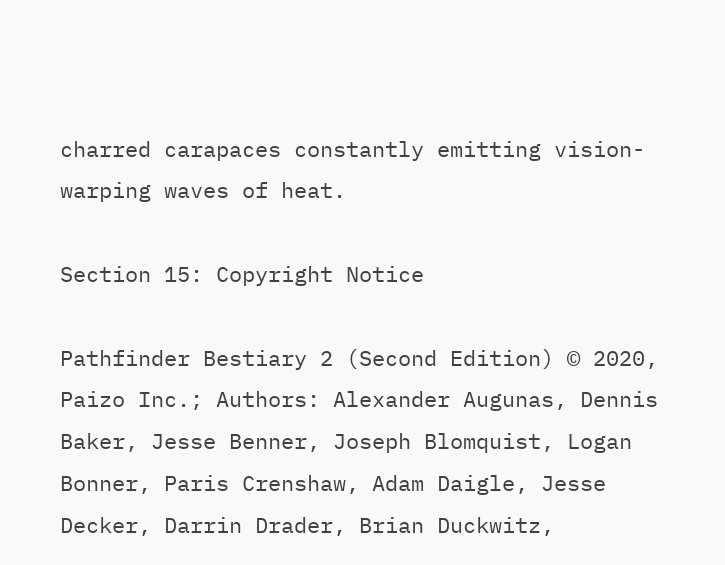charred carapaces constantly emitting vision-warping waves of heat.

Section 15: Copyright Notice

Pathfinder Bestiary 2 (Second Edition) © 2020, Paizo Inc.; Authors: Alexander Augunas, Dennis Baker, Jesse Benner, Joseph Blomquist, Logan Bonner, Paris Crenshaw, Adam Daigle, Jesse Decker, Darrin Drader, Brian Duckwitz,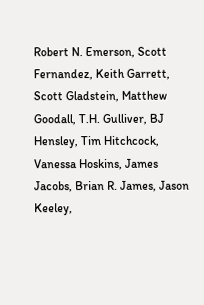Robert N. Emerson, Scott Fernandez, Keith Garrett, Scott Gladstein, Matthew Goodall, T.H. Gulliver, BJ Hensley, Tim Hitchcock, Vanessa Hoskins, James Jacobs, Brian R. James, Jason Keeley,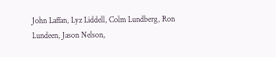John Laffan, Lyz Liddell, Colm Lundberg, Ron Lundeen, Jason Nelson,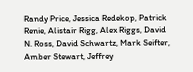Randy Price, Jessica Redekop, Patrick Renie, Alistair Rigg, Alex Riggs, David N. Ross, David Schwartz, Mark Seifter, Amber Stewart, Jeffrey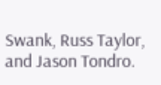Swank, Russ Taylor, and Jason Tondro.